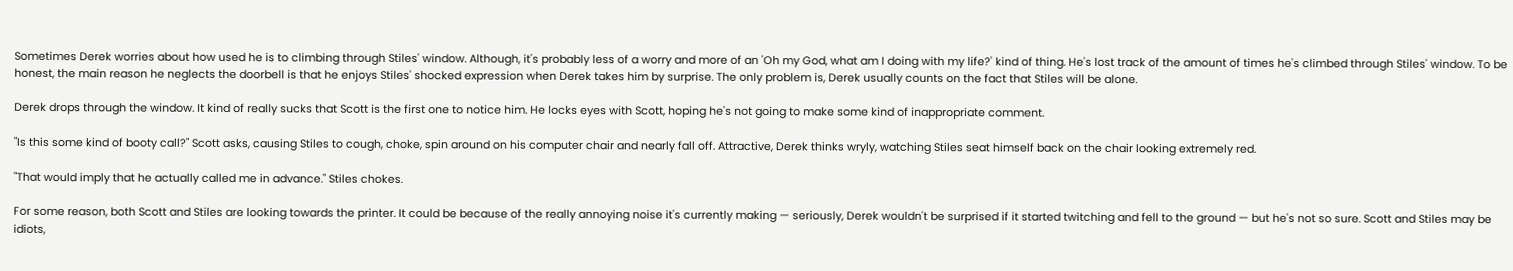Sometimes Derek worries about how used he is to climbing through Stiles' window. Although, it's probably less of a worry and more of an 'Oh my God, what am I doing with my life?' kind of thing. He's lost track of the amount of times he's climbed through Stiles' window. To be honest, the main reason he neglects the doorbell is that he enjoys Stiles' shocked expression when Derek takes him by surprise. The only problem is, Derek usually counts on the fact that Stiles will be alone.

Derek drops through the window. It kind of really sucks that Scott is the first one to notice him. He locks eyes with Scott, hoping he's not going to make some kind of inappropriate comment.

"Is this some kind of booty call?" Scott asks, causing Stiles to cough, choke, spin around on his computer chair and nearly fall off. Attractive, Derek thinks wryly, watching Stiles seat himself back on the chair looking extremely red.

"That would imply that he actually called me in advance." Stiles chokes.

For some reason, both Scott and Stiles are looking towards the printer. It could be because of the really annoying noise it's currently making — seriously, Derek wouldn't be surprised if it started twitching and fell to the ground — but he's not so sure. Scott and Stiles may be idiots,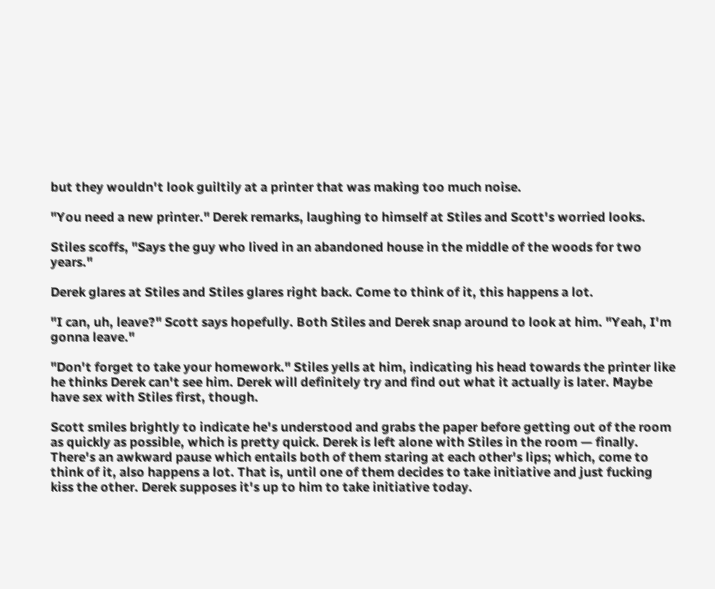but they wouldn't look guiltily at a printer that was making too much noise.

"You need a new printer." Derek remarks, laughing to himself at Stiles and Scott's worried looks.

Stiles scoffs, "Says the guy who lived in an abandoned house in the middle of the woods for two years."

Derek glares at Stiles and Stiles glares right back. Come to think of it, this happens a lot.

"I can, uh, leave?" Scott says hopefully. Both Stiles and Derek snap around to look at him. "Yeah, I'm gonna leave."

"Don't forget to take your homework." Stiles yells at him, indicating his head towards the printer like he thinks Derek can't see him. Derek will definitely try and find out what it actually is later. Maybe have sex with Stiles first, though.

Scott smiles brightly to indicate he's understood and grabs the paper before getting out of the room as quickly as possible, which is pretty quick. Derek is left alone with Stiles in the room — finally. There's an awkward pause which entails both of them staring at each other's lips; which, come to think of it, also happens a lot. That is, until one of them decides to take initiative and just fucking kiss the other. Derek supposes it's up to him to take initiative today.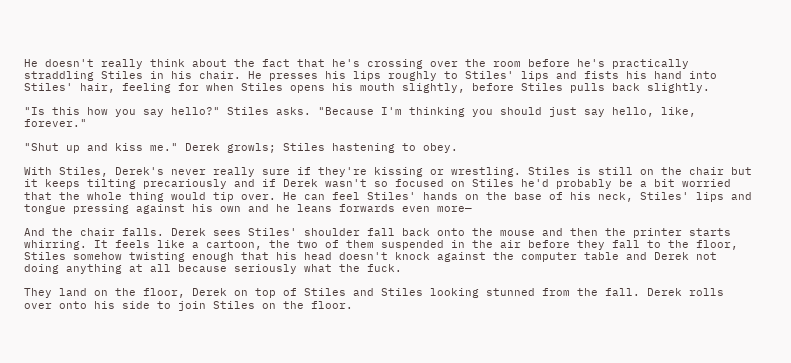He doesn't really think about the fact that he's crossing over the room before he's practically straddling Stiles in his chair. He presses his lips roughly to Stiles' lips and fists his hand into Stiles' hair, feeling for when Stiles opens his mouth slightly, before Stiles pulls back slightly.

"Is this how you say hello?" Stiles asks. "Because I'm thinking you should just say hello, like, forever."

"Shut up and kiss me." Derek growls; Stiles hastening to obey.

With Stiles, Derek's never really sure if they're kissing or wrestling. Stiles is still on the chair but it keeps tilting precariously and if Derek wasn't so focused on Stiles he'd probably be a bit worried that the whole thing would tip over. He can feel Stiles' hands on the base of his neck, Stiles' lips and tongue pressing against his own and he leans forwards even more—

And the chair falls. Derek sees Stiles' shoulder fall back onto the mouse and then the printer starts whirring. It feels like a cartoon, the two of them suspended in the air before they fall to the floor, Stiles somehow twisting enough that his head doesn't knock against the computer table and Derek not doing anything at all because seriously what the fuck.

They land on the floor, Derek on top of Stiles and Stiles looking stunned from the fall. Derek rolls over onto his side to join Stiles on the floor.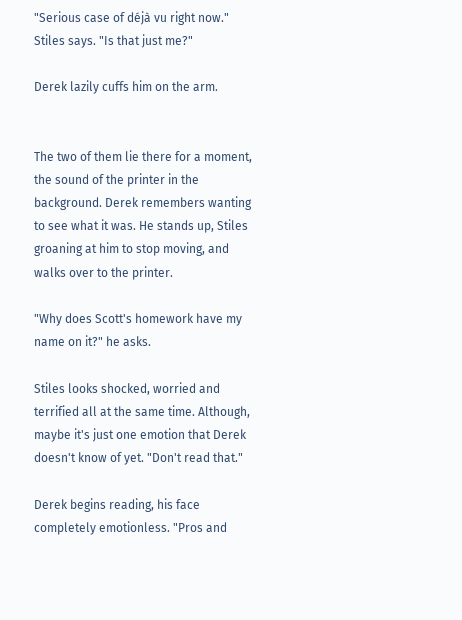"Serious case of déjà vu right now." Stiles says. "Is that just me?"

Derek lazily cuffs him on the arm.


The two of them lie there for a moment, the sound of the printer in the background. Derek remembers wanting to see what it was. He stands up, Stiles groaning at him to stop moving, and walks over to the printer.

"Why does Scott's homework have my name on it?" he asks.

Stiles looks shocked, worried and terrified all at the same time. Although, maybe it's just one emotion that Derek doesn't know of yet. "Don't read that."

Derek begins reading, his face completely emotionless. "Pros and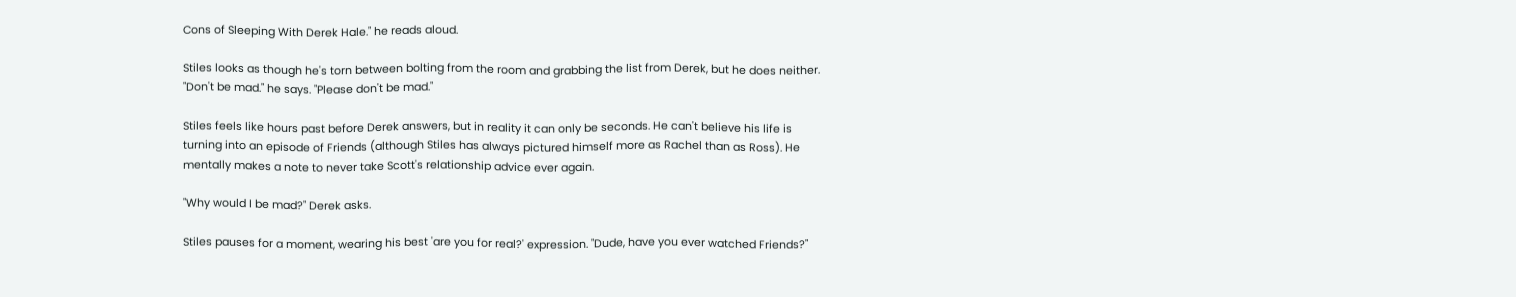Cons of Sleeping With Derek Hale." he reads aloud.

Stiles looks as though he's torn between bolting from the room and grabbing the list from Derek, but he does neither. "Don't be mad." he says. "Please don't be mad."

Stiles feels like hours past before Derek answers, but in reality it can only be seconds. He can't believe his life is turning into an episode of Friends (although Stiles has always pictured himself more as Rachel than as Ross). He mentally makes a note to never take Scott's relationship advice ever again.

"Why would I be mad?" Derek asks.

Stiles pauses for a moment, wearing his best 'are you for real?' expression. "Dude, have you ever watched Friends?"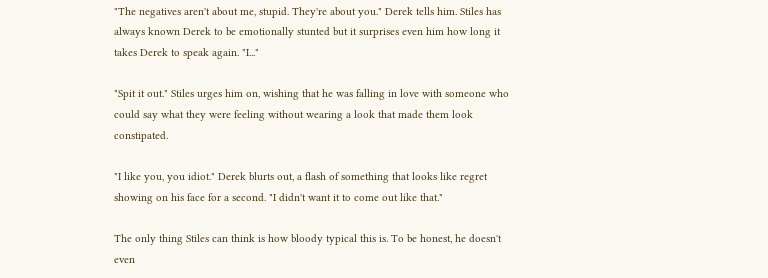"The negatives aren't about me, stupid. They're about you." Derek tells him. Stiles has always known Derek to be emotionally stunted but it surprises even him how long it takes Derek to speak again. "I..."

"Spit it out." Stiles urges him on, wishing that he was falling in love with someone who could say what they were feeling without wearing a look that made them look constipated.

"I like you, you idiot." Derek blurts out, a flash of something that looks like regret showing on his face for a second. "I didn't want it to come out like that."

The only thing Stiles can think is how bloody typical this is. To be honest, he doesn't even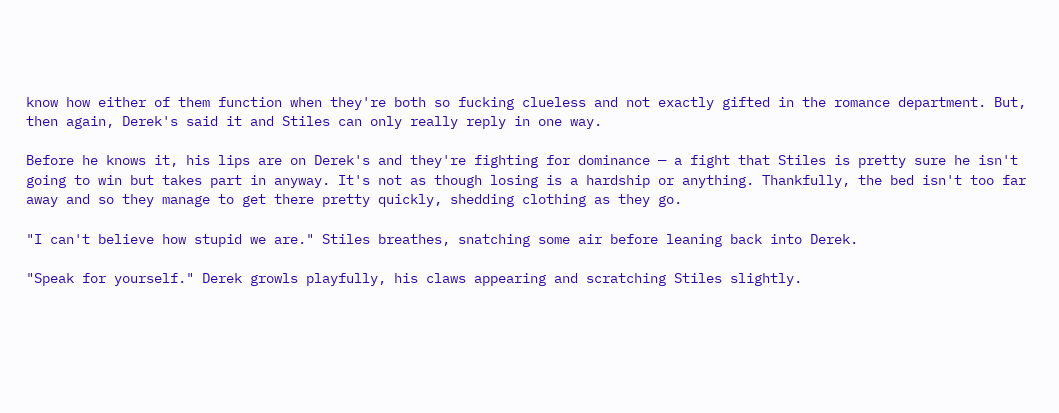know how either of them function when they're both so fucking clueless and not exactly gifted in the romance department. But, then again, Derek's said it and Stiles can only really reply in one way.

Before he knows it, his lips are on Derek's and they're fighting for dominance — a fight that Stiles is pretty sure he isn't going to win but takes part in anyway. It's not as though losing is a hardship or anything. Thankfully, the bed isn't too far away and so they manage to get there pretty quickly, shedding clothing as they go.

"I can't believe how stupid we are." Stiles breathes, snatching some air before leaning back into Derek.

"Speak for yourself." Derek growls playfully, his claws appearing and scratching Stiles slightly.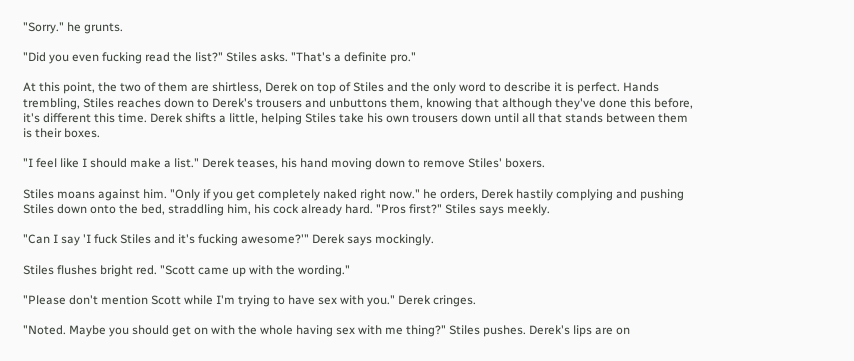"Sorry." he grunts.

"Did you even fucking read the list?" Stiles asks. "That's a definite pro."

At this point, the two of them are shirtless, Derek on top of Stiles and the only word to describe it is perfect. Hands trembling, Stiles reaches down to Derek's trousers and unbuttons them, knowing that although they've done this before, it's different this time. Derek shifts a little, helping Stiles take his own trousers down until all that stands between them is their boxes.

"I feel like I should make a list." Derek teases, his hand moving down to remove Stiles' boxers.

Stiles moans against him. "Only if you get completely naked right now." he orders, Derek hastily complying and pushing Stiles down onto the bed, straddling him, his cock already hard. "Pros first?" Stiles says meekly.

"Can I say 'I fuck Stiles and it's fucking awesome?'" Derek says mockingly.

Stiles flushes bright red. "Scott came up with the wording."

"Please don't mention Scott while I'm trying to have sex with you." Derek cringes.

"Noted. Maybe you should get on with the whole having sex with me thing?" Stiles pushes. Derek's lips are on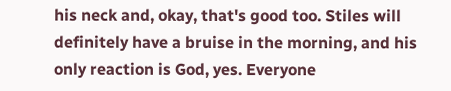his neck and, okay, that's good too. Stiles will definitely have a bruise in the morning, and his only reaction is God, yes. Everyone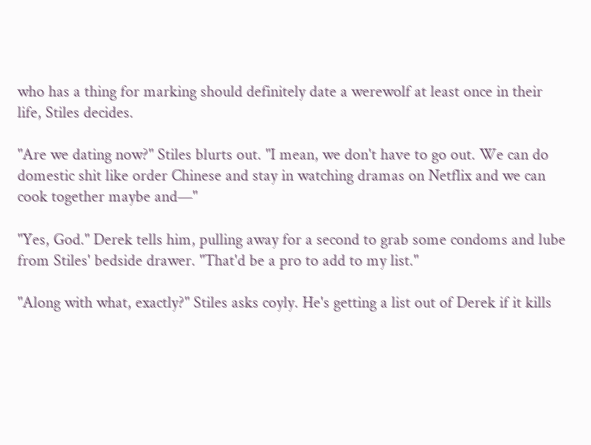who has a thing for marking should definitely date a werewolf at least once in their life, Stiles decides.

"Are we dating now?" Stiles blurts out. "I mean, we don't have to go out. We can do domestic shit like order Chinese and stay in watching dramas on Netflix and we can cook together maybe and—"

"Yes, God." Derek tells him, pulling away for a second to grab some condoms and lube from Stiles' bedside drawer. "That'd be a pro to add to my list."

"Along with what, exactly?" Stiles asks coyly. He's getting a list out of Derek if it kills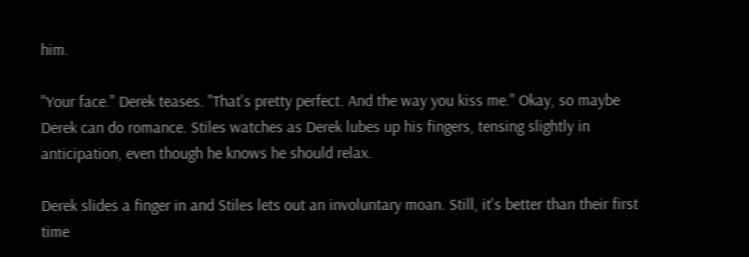him.

"Your face." Derek teases. "That's pretty perfect. And the way you kiss me." Okay, so maybe Derek can do romance. Stiles watches as Derek lubes up his fingers, tensing slightly in anticipation, even though he knows he should relax.

Derek slides a finger in and Stiles lets out an involuntary moan. Still, it's better than their first time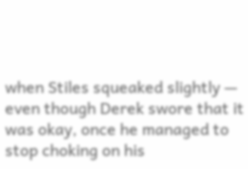when Stiles squeaked slightly — even though Derek swore that it was okay, once he managed to stop choking on his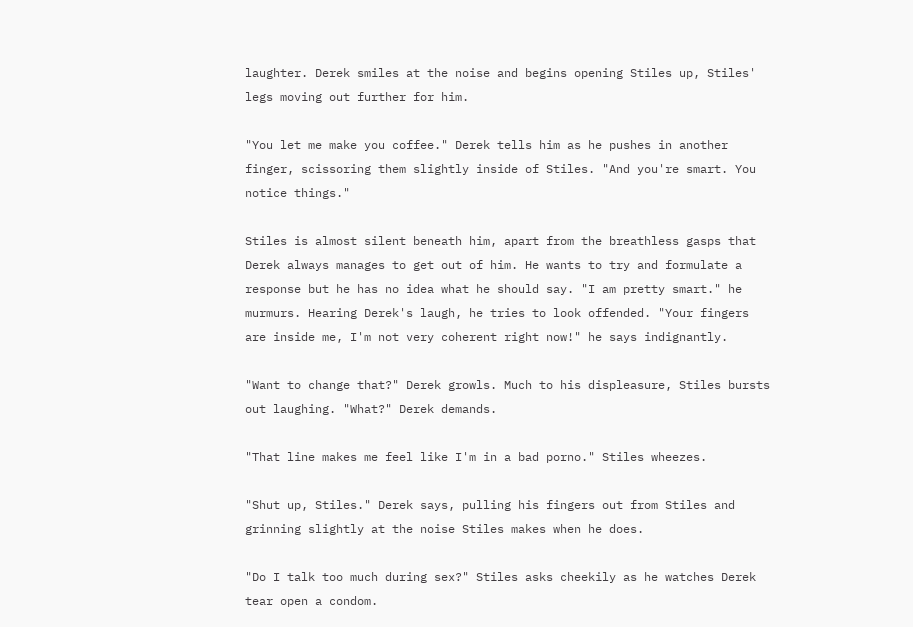laughter. Derek smiles at the noise and begins opening Stiles up, Stiles' legs moving out further for him.

"You let me make you coffee." Derek tells him as he pushes in another finger, scissoring them slightly inside of Stiles. "And you're smart. You notice things."

Stiles is almost silent beneath him, apart from the breathless gasps that Derek always manages to get out of him. He wants to try and formulate a response but he has no idea what he should say. "I am pretty smart." he murmurs. Hearing Derek's laugh, he tries to look offended. "Your fingers are inside me, I'm not very coherent right now!" he says indignantly.

"Want to change that?" Derek growls. Much to his displeasure, Stiles bursts out laughing. "What?" Derek demands.

"That line makes me feel like I'm in a bad porno." Stiles wheezes.

"Shut up, Stiles." Derek says, pulling his fingers out from Stiles and grinning slightly at the noise Stiles makes when he does.

"Do I talk too much during sex?" Stiles asks cheekily as he watches Derek tear open a condom.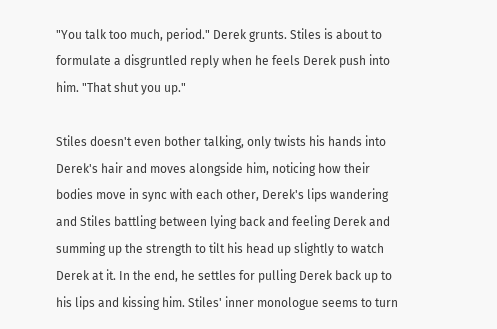"You talk too much, period." Derek grunts. Stiles is about to formulate a disgruntled reply when he feels Derek push into him. "That shut you up."

Stiles doesn't even bother talking, only twists his hands into Derek's hair and moves alongside him, noticing how their bodies move in sync with each other, Derek's lips wandering and Stiles battling between lying back and feeling Derek and summing up the strength to tilt his head up slightly to watch Derek at it. In the end, he settles for pulling Derek back up to his lips and kissing him. Stiles' inner monologue seems to turn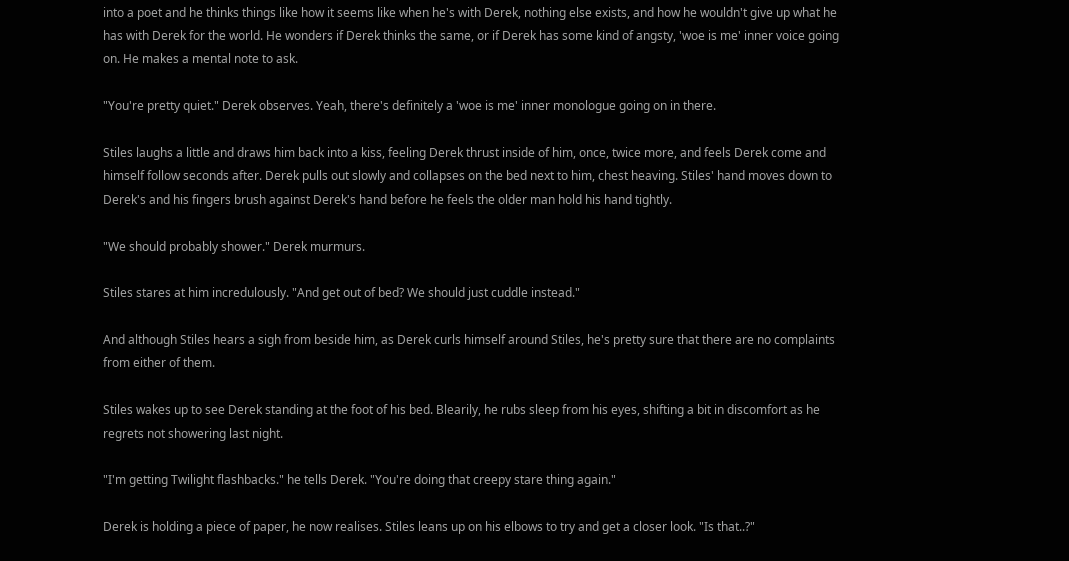into a poet and he thinks things like how it seems like when he's with Derek, nothing else exists, and how he wouldn't give up what he has with Derek for the world. He wonders if Derek thinks the same, or if Derek has some kind of angsty, 'woe is me' inner voice going on. He makes a mental note to ask.

"You're pretty quiet." Derek observes. Yeah, there's definitely a 'woe is me' inner monologue going on in there.

Stiles laughs a little and draws him back into a kiss, feeling Derek thrust inside of him, once, twice more, and feels Derek come and himself follow seconds after. Derek pulls out slowly and collapses on the bed next to him, chest heaving. Stiles' hand moves down to Derek's and his fingers brush against Derek's hand before he feels the older man hold his hand tightly.

"We should probably shower." Derek murmurs.

Stiles stares at him incredulously. "And get out of bed? We should just cuddle instead."

And although Stiles hears a sigh from beside him, as Derek curls himself around Stiles, he's pretty sure that there are no complaints from either of them.

Stiles wakes up to see Derek standing at the foot of his bed. Blearily, he rubs sleep from his eyes, shifting a bit in discomfort as he regrets not showering last night.

"I'm getting Twilight flashbacks." he tells Derek. "You're doing that creepy stare thing again."

Derek is holding a piece of paper, he now realises. Stiles leans up on his elbows to try and get a closer look. "Is that..?"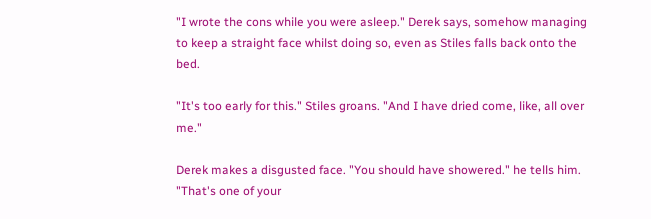"I wrote the cons while you were asleep." Derek says, somehow managing to keep a straight face whilst doing so, even as Stiles falls back onto the bed.

"It's too early for this." Stiles groans. "And I have dried come, like, all over me."

Derek makes a disgusted face. "You should have showered." he tells him. "That's one of your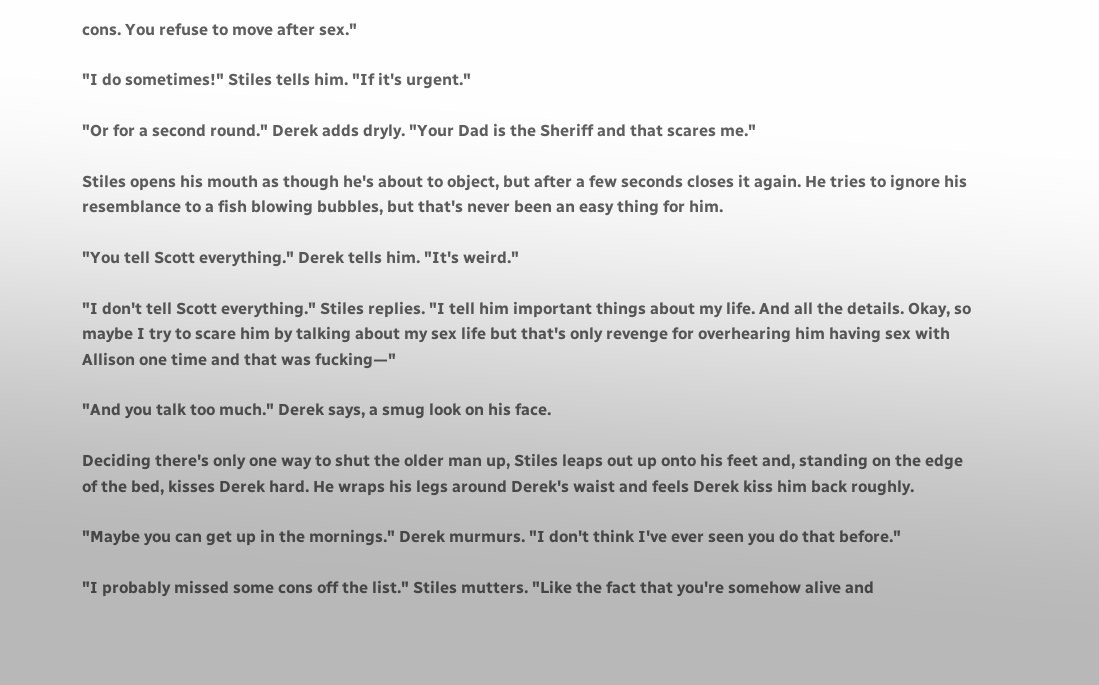cons. You refuse to move after sex."

"I do sometimes!" Stiles tells him. "If it's urgent."

"Or for a second round." Derek adds dryly. "Your Dad is the Sheriff and that scares me."

Stiles opens his mouth as though he's about to object, but after a few seconds closes it again. He tries to ignore his resemblance to a fish blowing bubbles, but that's never been an easy thing for him.

"You tell Scott everything." Derek tells him. "It's weird."

"I don't tell Scott everything." Stiles replies. "I tell him important things about my life. And all the details. Okay, so maybe I try to scare him by talking about my sex life but that's only revenge for overhearing him having sex with Allison one time and that was fucking—"

"And you talk too much." Derek says, a smug look on his face.

Deciding there's only one way to shut the older man up, Stiles leaps out up onto his feet and, standing on the edge of the bed, kisses Derek hard. He wraps his legs around Derek's waist and feels Derek kiss him back roughly.

"Maybe you can get up in the mornings." Derek murmurs. "I don't think I've ever seen you do that before."

"I probably missed some cons off the list." Stiles mutters. "Like the fact that you're somehow alive and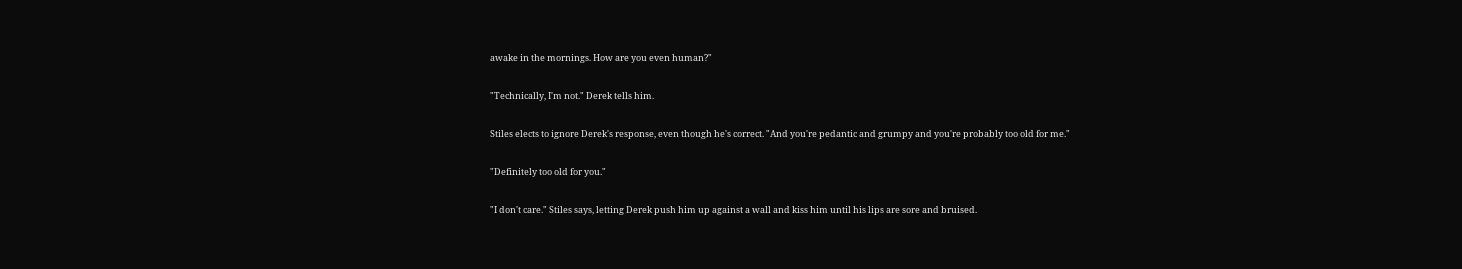awake in the mornings. How are you even human?"

"Technically, I'm not." Derek tells him.

Stiles elects to ignore Derek's response, even though he's correct. "And you're pedantic and grumpy and you're probably too old for me."

"Definitely too old for you."

"I don't care." Stiles says, letting Derek push him up against a wall and kiss him until his lips are sore and bruised.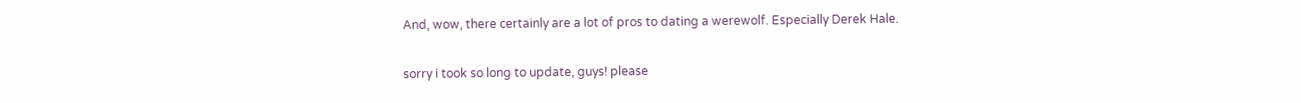And, wow, there certainly are a lot of pros to dating a werewolf. Especially Derek Hale.

sorry i took so long to update, guys! please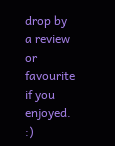drop by a review or favourite if you enjoyed. :)